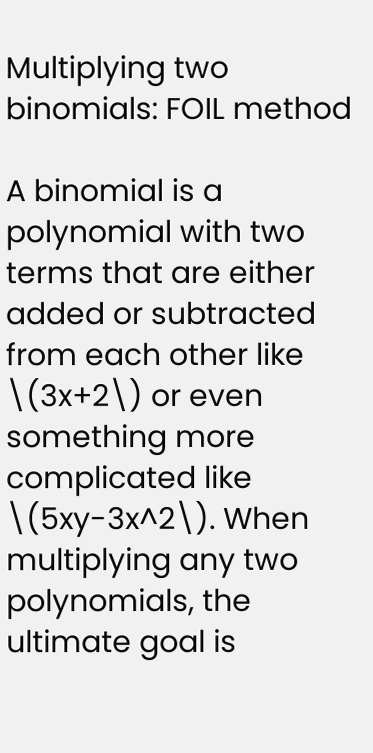Multiplying two binomials: FOIL method

A binomial is a polynomial with two terms that are either added or subtracted from each other like \(3x+2\) or even something more complicated like \(5xy-3x^2\). When multiplying any two polynomials, the ultimate goal is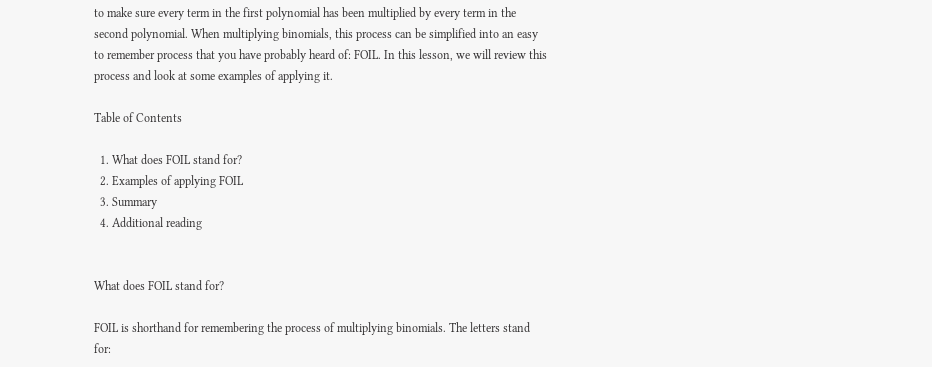to make sure every term in the first polynomial has been multiplied by every term in the second polynomial. When multiplying binomials, this process can be simplified into an easy to remember process that you have probably heard of: FOIL. In this lesson, we will review this process and look at some examples of applying it.

Table of Contents

  1. What does FOIL stand for?
  2. Examples of applying FOIL
  3. Summary
  4. Additional reading


What does FOIL stand for?

FOIL is shorthand for remembering the process of multiplying binomials. The letters stand for: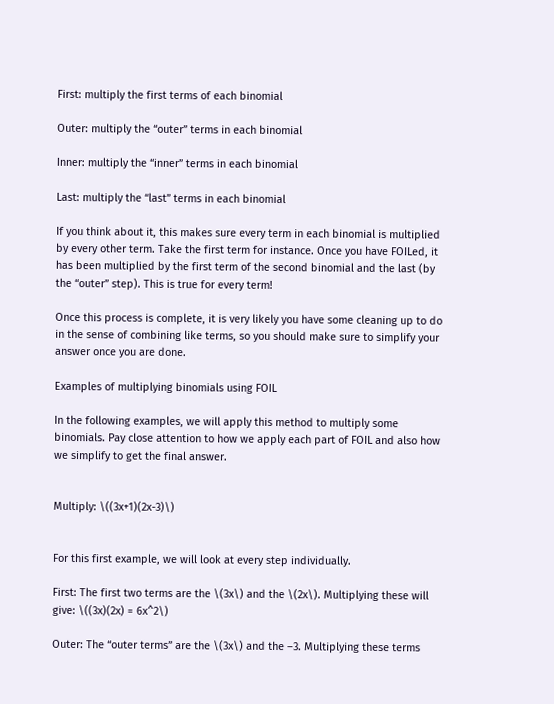First: multiply the first terms of each binomial

Outer: multiply the “outer” terms in each binomial

Inner: multiply the “inner” terms in each binomial

Last: multiply the “last” terms in each binomial

If you think about it, this makes sure every term in each binomial is multiplied by every other term. Take the first term for instance. Once you have FOILed, it has been multiplied by the first term of the second binomial and the last (by the “outer” step). This is true for every term!

Once this process is complete, it is very likely you have some cleaning up to do in the sense of combining like terms, so you should make sure to simplify your answer once you are done.

Examples of multiplying binomials using FOIL

In the following examples, we will apply this method to multiply some binomials. Pay close attention to how we apply each part of FOIL and also how we simplify to get the final answer.


Multiply: \((3x+1)(2x-3)\)


For this first example, we will look at every step individually.

First: The first two terms are the \(3x\) and the \(2x\). Multiplying these will give: \((3x)(2x) = 6x^2\)

Outer: The “outer terms” are the \(3x\) and the –3. Multiplying these terms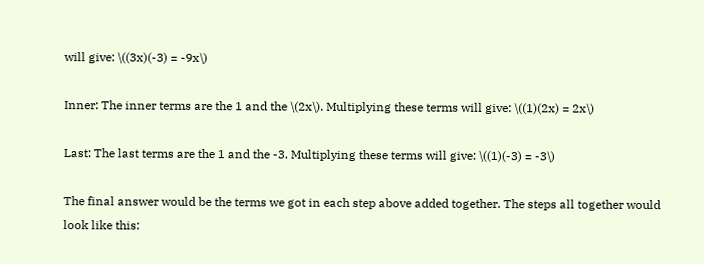will give: \((3x)(-3) = -9x\)

Inner: The inner terms are the 1 and the \(2x\). Multiplying these terms will give: \((1)(2x) = 2x\)

Last: The last terms are the 1 and the -3. Multiplying these terms will give: \((1)(-3) = -3\)

The final answer would be the terms we got in each step above added together. The steps all together would look like this: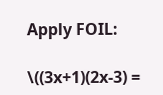Apply FOIL:

\((3x+1)(2x-3) =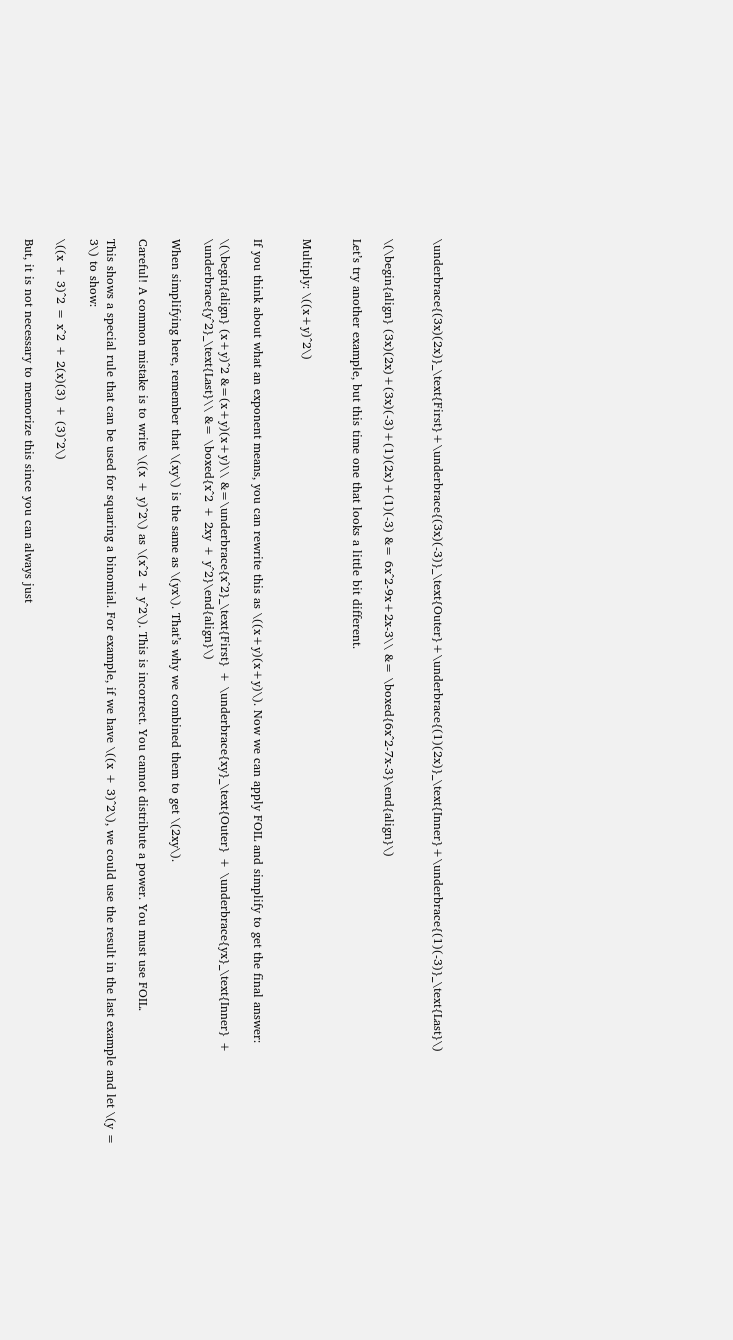\underbrace{(3x)(2x)}_\text{First}+\underbrace{(3x)(-3)}_\text{Outer}+\underbrace{(1)(2x)}_\text{Inner}+\underbrace{(1)(-3)}_\text{Last}\)


\(\begin{align} (3x)(2x)+(3x)(-3)+(1)(2x)+(1)(-3) &= 6x^2-9x+2x-3\\ &= \boxed{6x^2-7x-3}\end{align}\)

Let’s try another example, but this time one that looks a little bit different.


Multiply: \((x+y)^2\)


If you think about what an exponent means, you can rewrite this as \((x+y)(x+y)\). Now we can apply FOIL and simplify to get the final answer:

\(\begin{align} (x+y)^2 &=(x+y)(x+y)\\ &=\underbrace{x^2}_\text{First} + \underbrace{xy}_\text{Outer} + \underbrace{yx}_\text{Inner} + \underbrace{y^2}_\text{Last}\\ &= \boxed{x^2 + 2xy + y^2}\end{align}\)

When simplifying here, remember that \(xy\) is the same as \(yx\). That’s why we combined them to get \(2xy\).

Careful! A common mistake is to write \((x + y)^2\) as \(x^2 + y^2\). This is incorrect. You cannot distribute a power. You must use FOIL.

This shows a special rule that can be used for squaring a binomial. For example, if we have \((x + 3)^2\), we could use the result in the last example and let \(y = 3\) to show:

\((x + 3)^2 = x^2 + 2(x)(3) + (3)^2\)

But, it is not necessary to memorize this since you can always just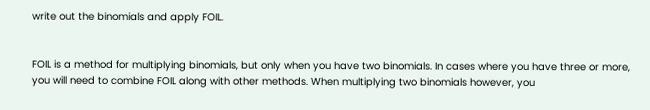write out the binomials and apply FOIL.


FOIL is a method for multiplying binomials, but only when you have two binomials. In cases where you have three or more, you will need to combine FOIL along with other methods. When multiplying two binomials however, you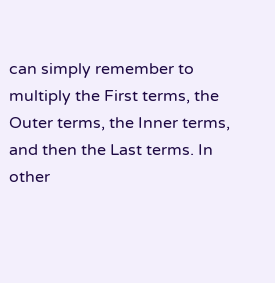can simply remember to multiply the First terms, the Outer terms, the Inner terms, and then the Last terms. In other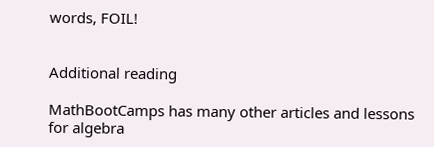words, FOIL!


Additional reading

MathBootCamps has many other articles and lessons for algebra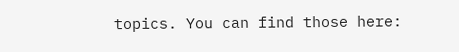topics. You can find those here: